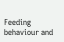Feeding behaviour and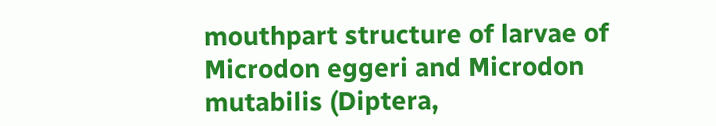mouthpart structure of larvae of Microdon eggeri and Microdon mutabilis (Diptera,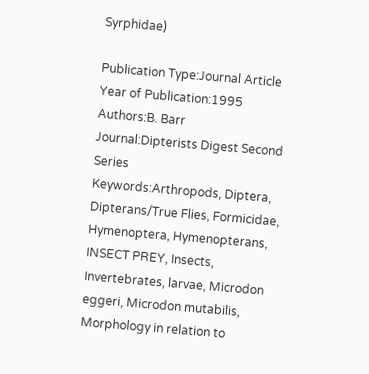Syrphidae)

Publication Type:Journal Article
Year of Publication:1995
Authors:B. Barr
Journal:Dipterists Digest Second Series
Keywords:Arthropods, Diptera, Dipterans/True Flies, Formicidae, Hymenoptera, Hymenopterans, INSECT PREY, Insects, Invertebrates, larvae, Microdon eggeri, Microdon mutabilis, Morphology in relation to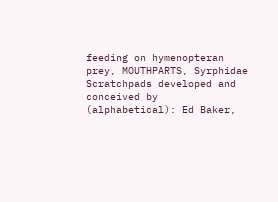feeding on hymenopteran prey, MOUTHPARTS, Syrphidae
Scratchpads developed and conceived by (alphabetical): Ed Baker,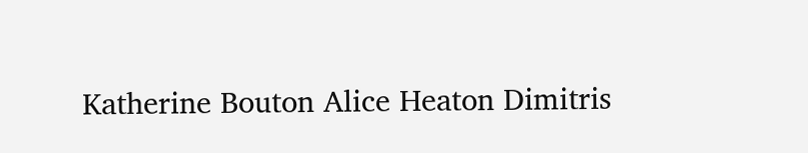Katherine Bouton Alice Heaton Dimitris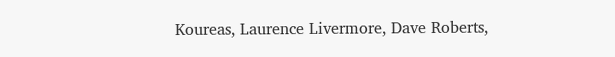Koureas, Laurence Livermore, Dave Roberts,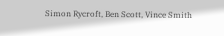Simon Rycroft, Ben Scott, Vince Smith